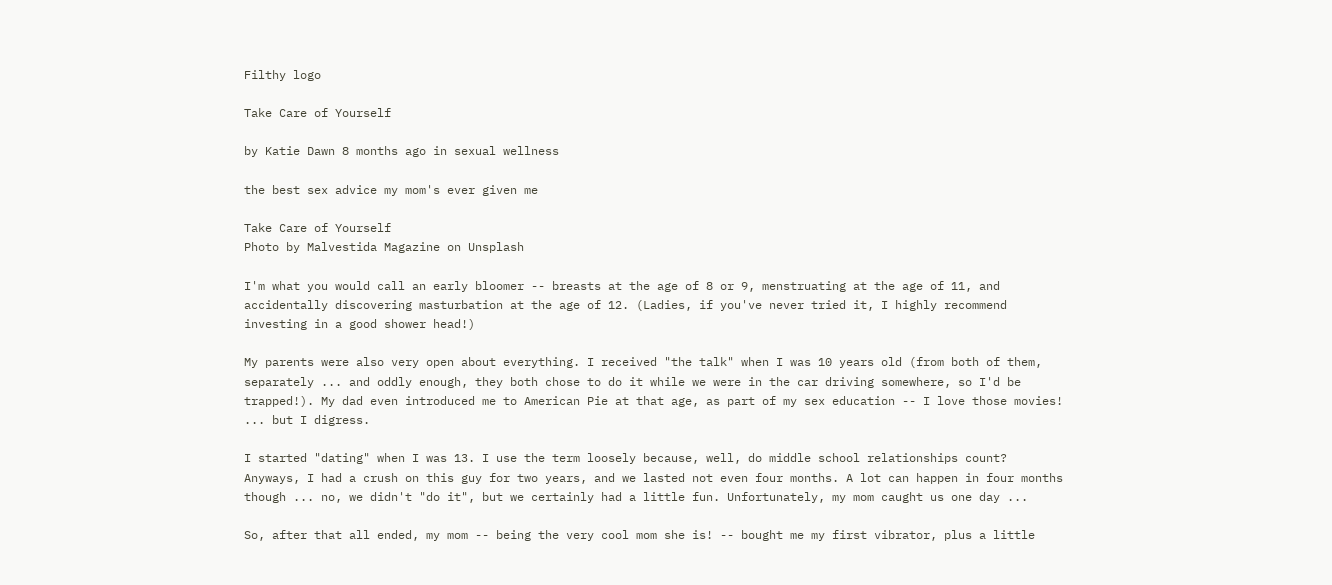Filthy logo

Take Care of Yourself

by Katie Dawn 8 months ago in sexual wellness

the best sex advice my mom's ever given me

Take Care of Yourself
Photo by Malvestida Magazine on Unsplash

I'm what you would call an early bloomer -- breasts at the age of 8 or 9, menstruating at the age of 11, and accidentally discovering masturbation at the age of 12. (Ladies, if you've never tried it, I highly recommend investing in a good shower head!)

My parents were also very open about everything. I received "the talk" when I was 10 years old (from both of them, separately ... and oddly enough, they both chose to do it while we were in the car driving somewhere, so I'd be trapped!). My dad even introduced me to American Pie at that age, as part of my sex education -- I love those movies! ... but I digress.

I started "dating" when I was 13. I use the term loosely because, well, do middle school relationships count? Anyways, I had a crush on this guy for two years, and we lasted not even four months. A lot can happen in four months though ... no, we didn't "do it", but we certainly had a little fun. Unfortunately, my mom caught us one day ...

So, after that all ended, my mom -- being the very cool mom she is! -- bought me my first vibrator, plus a little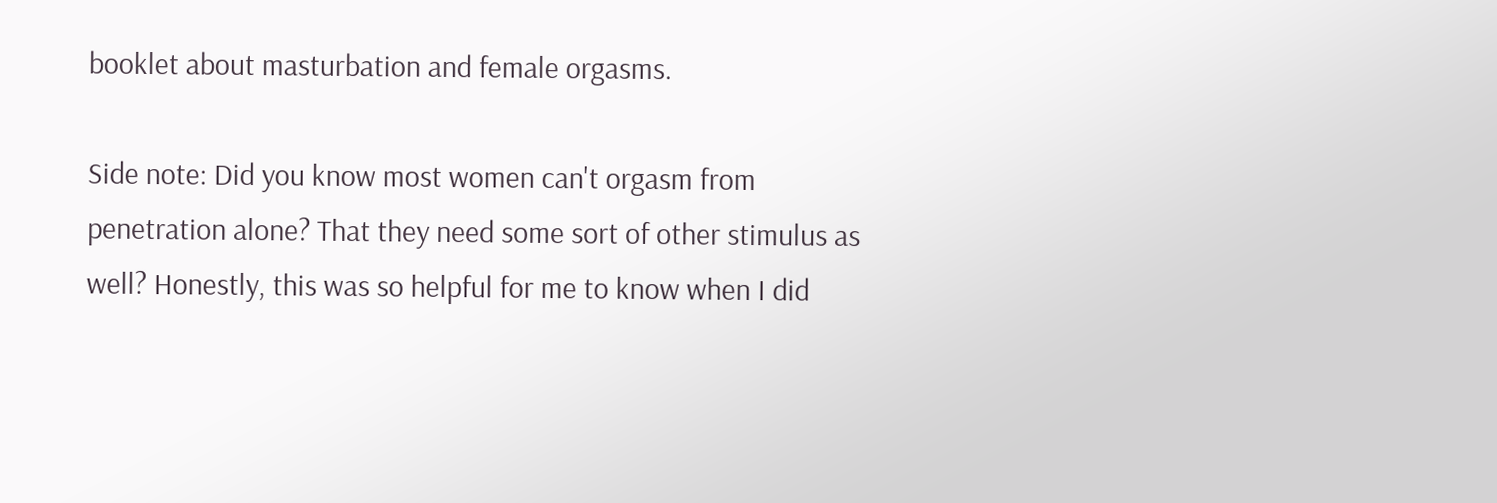booklet about masturbation and female orgasms.

Side note: Did you know most women can't orgasm from penetration alone? That they need some sort of other stimulus as well? Honestly, this was so helpful for me to know when I did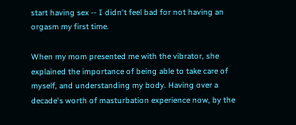start having sex -- I didn't feel bad for not having an orgasm my first time.

When my mom presented me with the vibrator, she explained the importance of being able to take care of myself, and understanding my body. Having over a decade's worth of masturbation experience now, by the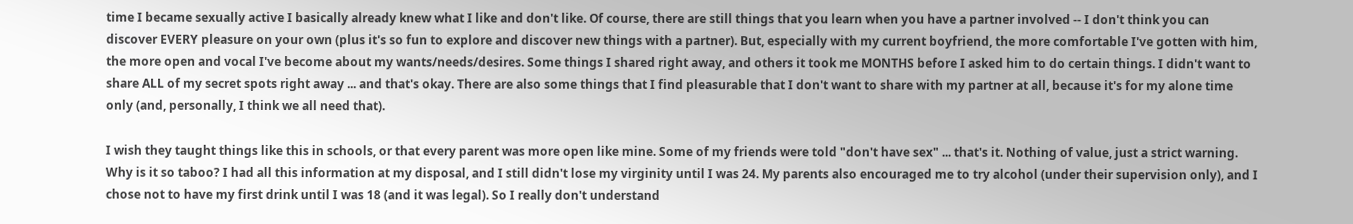time I became sexually active I basically already knew what I like and don't like. Of course, there are still things that you learn when you have a partner involved -- I don't think you can discover EVERY pleasure on your own (plus it's so fun to explore and discover new things with a partner). But, especially with my current boyfriend, the more comfortable I've gotten with him, the more open and vocal I've become about my wants/needs/desires. Some things I shared right away, and others it took me MONTHS before I asked him to do certain things. I didn't want to share ALL of my secret spots right away ... and that's okay. There are also some things that I find pleasurable that I don't want to share with my partner at all, because it's for my alone time only (and, personally, I think we all need that).

I wish they taught things like this in schools, or that every parent was more open like mine. Some of my friends were told "don't have sex" ... that's it. Nothing of value, just a strict warning. Why is it so taboo? I had all this information at my disposal, and I still didn't lose my virginity until I was 24. My parents also encouraged me to try alcohol (under their supervision only), and I chose not to have my first drink until I was 18 (and it was legal). So I really don't understand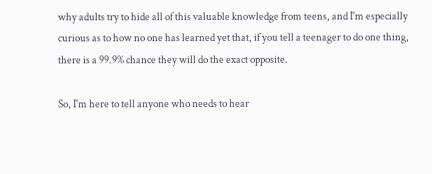why adults try to hide all of this valuable knowledge from teens, and I'm especially curious as to how no one has learned yet that, if you tell a teenager to do one thing, there is a 99.9% chance they will do the exact opposite.

So, I'm here to tell anyone who needs to hear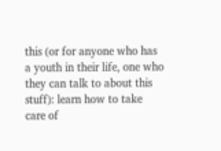this (or for anyone who has a youth in their life, one who they can talk to about this stuff): learn how to take care of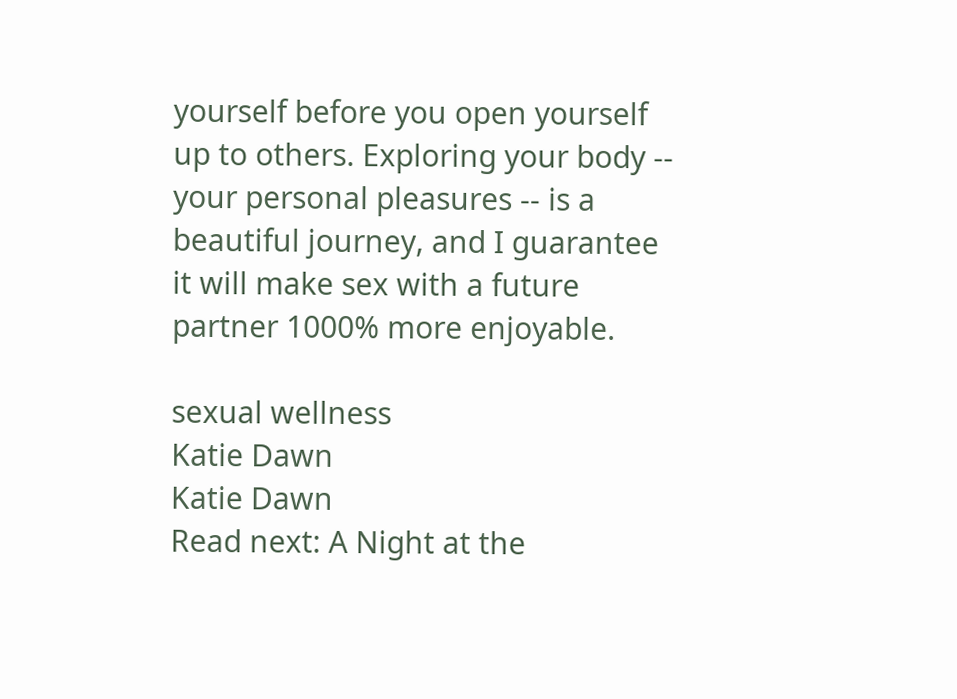yourself before you open yourself up to others. Exploring your body -- your personal pleasures -- is a beautiful journey, and I guarantee it will make sex with a future partner 1000% more enjoyable.

sexual wellness
Katie Dawn
Katie Dawn
Read next: A Night at the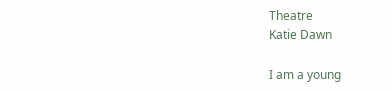Theatre
Katie Dawn

I am a young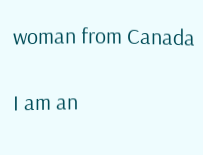woman from Canada

I am an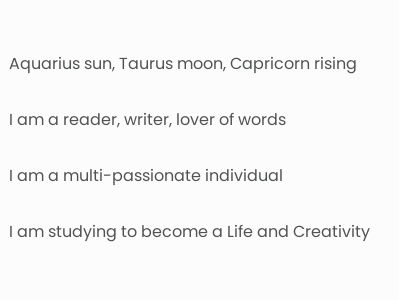Aquarius sun, Taurus moon, Capricorn rising

I am a reader, writer, lover of words

I am a multi-passionate individual

I am studying to become a Life and Creativity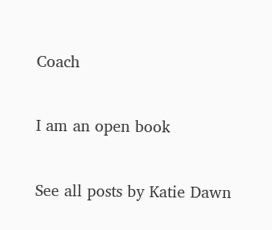Coach

I am an open book

See all posts by Katie Dawn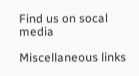Find us on socal media

Miscellaneous links